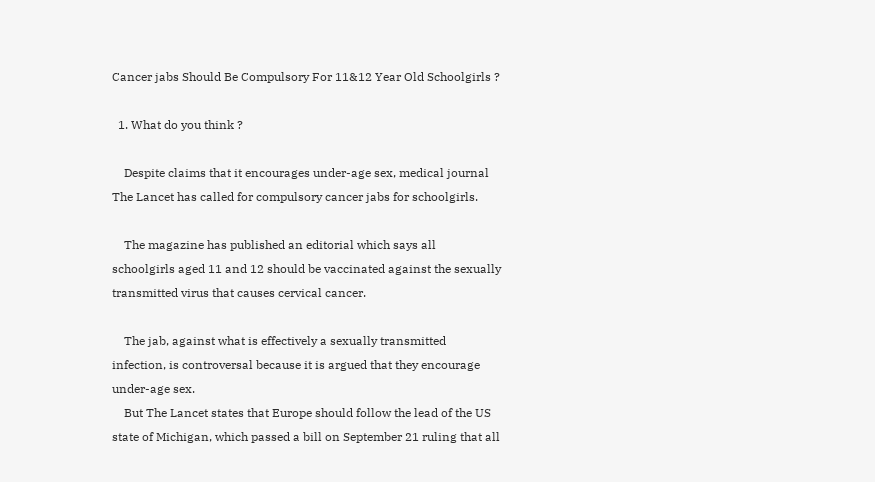Cancer jabs Should Be Compulsory For 11&12 Year Old Schoolgirls ?

  1. What do you think ?

    Despite claims that it encourages under-age sex, medical journal The Lancet has called for compulsory cancer jabs for schoolgirls.

    The magazine has published an editorial which says all schoolgirls aged 11 and 12 should be vaccinated against the sexually transmitted virus that causes cervical cancer.

    The jab, against what is effectively a sexually transmitted infection, is controversal because it is argued that they encourage under-age sex.
    But The Lancet states that Europe should follow the lead of the US state of Michigan, which passed a bill on September 21 ruling that all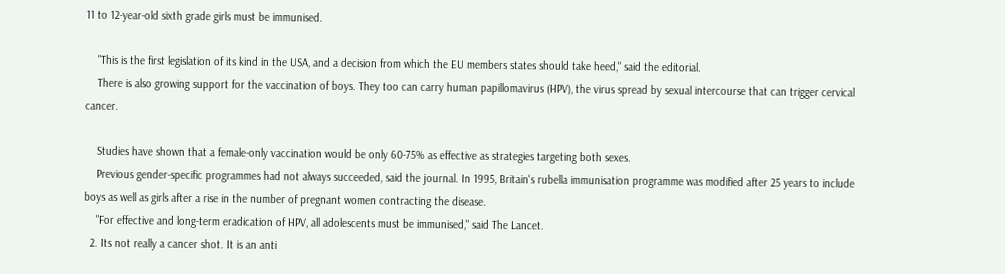11 to 12-year-old sixth grade girls must be immunised.

    "This is the first legislation of its kind in the USA, and a decision from which the EU members states should take heed," said the editorial.
    There is also growing support for the vaccination of boys. They too can carry human papillomavirus (HPV), the virus spread by sexual intercourse that can trigger cervical cancer.

    Studies have shown that a female-only vaccination would be only 60-75% as effective as strategies targeting both sexes.
    Previous gender-specific programmes had not always succeeded, said the journal. In 1995, Britain's rubella immunisation programme was modified after 25 years to include boys as well as girls after a rise in the number of pregnant women contracting the disease.
    "For effective and long-term eradication of HPV, all adolescents must be immunised," said The Lancet.
  2. Its not really a cancer shot. It is an anti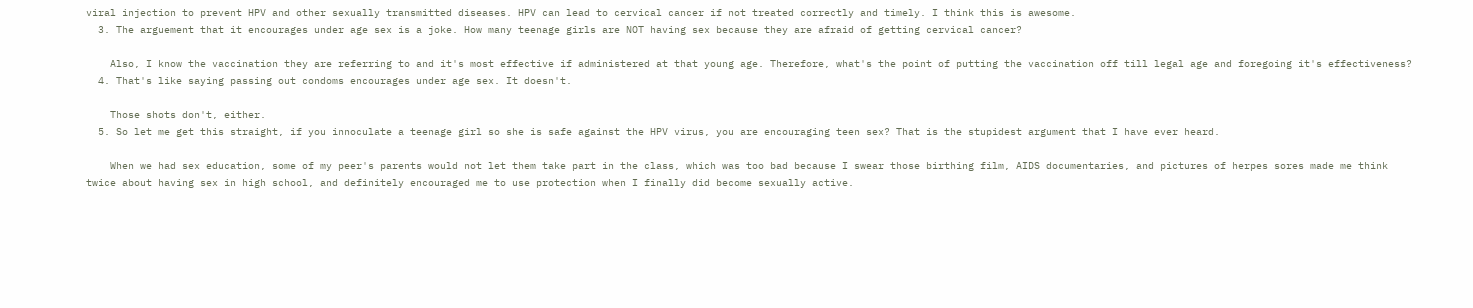viral injection to prevent HPV and other sexually transmitted diseases. HPV can lead to cervical cancer if not treated correctly and timely. I think this is awesome.
  3. The arguement that it encourages under age sex is a joke. How many teenage girls are NOT having sex because they are afraid of getting cervical cancer?

    Also, I know the vaccination they are referring to and it's most effective if administered at that young age. Therefore, what's the point of putting the vaccination off till legal age and foregoing it's effectiveness?
  4. That's like saying passing out condoms encourages under age sex. It doesn't.

    Those shots don't, either.
  5. So let me get this straight, if you innoculate a teenage girl so she is safe against the HPV virus, you are encouraging teen sex? That is the stupidest argument that I have ever heard.

    When we had sex education, some of my peer's parents would not let them take part in the class, which was too bad because I swear those birthing film, AIDS documentaries, and pictures of herpes sores made me think twice about having sex in high school, and definitely encouraged me to use protection when I finally did become sexually active.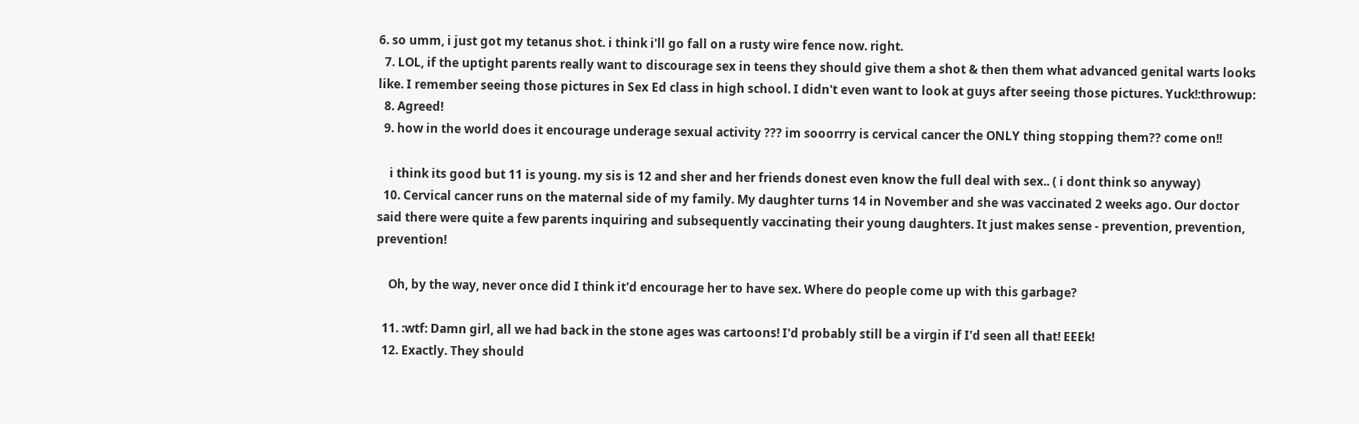6. so umm, i just got my tetanus shot. i think i'll go fall on a rusty wire fence now. right.
  7. LOL, if the uptight parents really want to discourage sex in teens they should give them a shot & then them what advanced genital warts looks like. I remember seeing those pictures in Sex Ed class in high school. I didn't even want to look at guys after seeing those pictures. Yuck!:throwup:
  8. Agreed!
  9. how in the world does it encourage underage sexual activity ??? im sooorrry is cervical cancer the ONLY thing stopping them?? come on!!

    i think its good but 11 is young. my sis is 12 and sher and her friends donest even know the full deal with sex.. ( i dont think so anyway)
  10. Cervical cancer runs on the maternal side of my family. My daughter turns 14 in November and she was vaccinated 2 weeks ago. Our doctor said there were quite a few parents inquiring and subsequently vaccinating their young daughters. It just makes sense - prevention, prevention, prevention!

    Oh, by the way, never once did I think it'd encourage her to have sex. Where do people come up with this garbage?

  11. :wtf: Damn girl, all we had back in the stone ages was cartoons! I'd probably still be a virgin if I'd seen all that! EEEk!
  12. Exactly. They should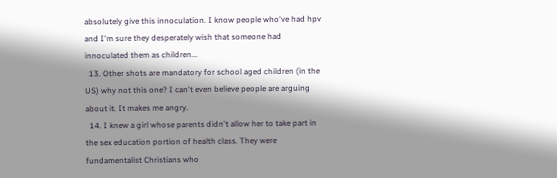absolutely give this innoculation. I know people who've had hpv and I'm sure they desperately wish that someone had innoculated them as children...
  13. Other shots are mandatory for school aged children (in the US) why not this one? I can't even believe people are arguing about it. It makes me angry.
  14. I knew a girl whose parents didn't allow her to take part in the sex education portion of health class. They were fundamentalist Christians who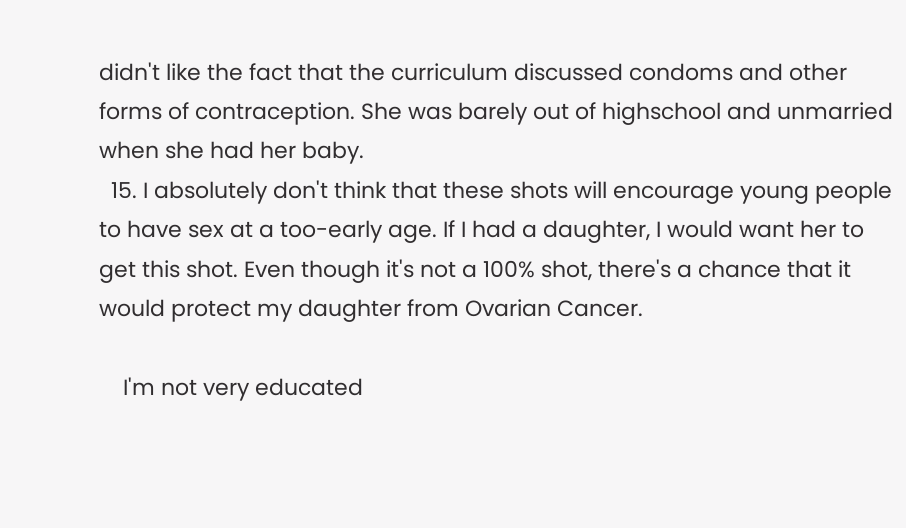didn't like the fact that the curriculum discussed condoms and other forms of contraception. She was barely out of highschool and unmarried when she had her baby.
  15. I absolutely don't think that these shots will encourage young people to have sex at a too-early age. If I had a daughter, I would want her to get this shot. Even though it's not a 100% shot, there's a chance that it would protect my daughter from Ovarian Cancer.

    I'm not very educated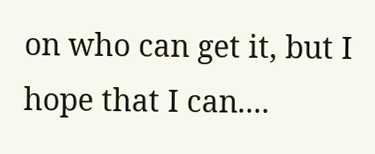on who can get it, but I hope that I can....